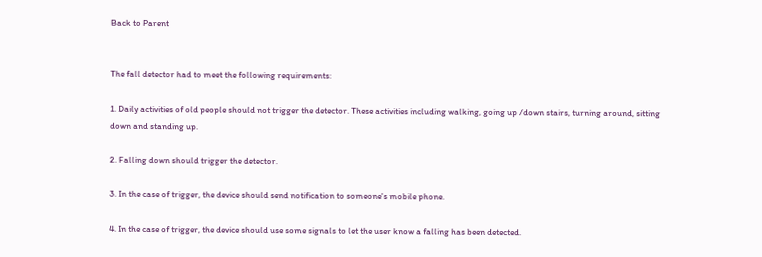Back to Parent


The fall detector had to meet the following requirements:

1. Daily activities of old people should not trigger the detector. These activities including walking, going up /down stairs, turning around, sitting down and standing up.

2. Falling down should trigger the detector.

3. In the case of trigger, the device should send notification to someone's mobile phone.

4. In the case of trigger, the device should use some signals to let the user know a falling has been detected.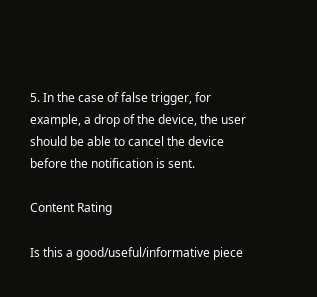5. In the case of false trigger, for example, a drop of the device, the user should be able to cancel the device before the notification is sent.

Content Rating

Is this a good/useful/informative piece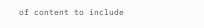of content to include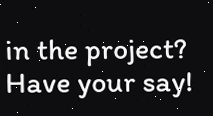in the project? Have your say!